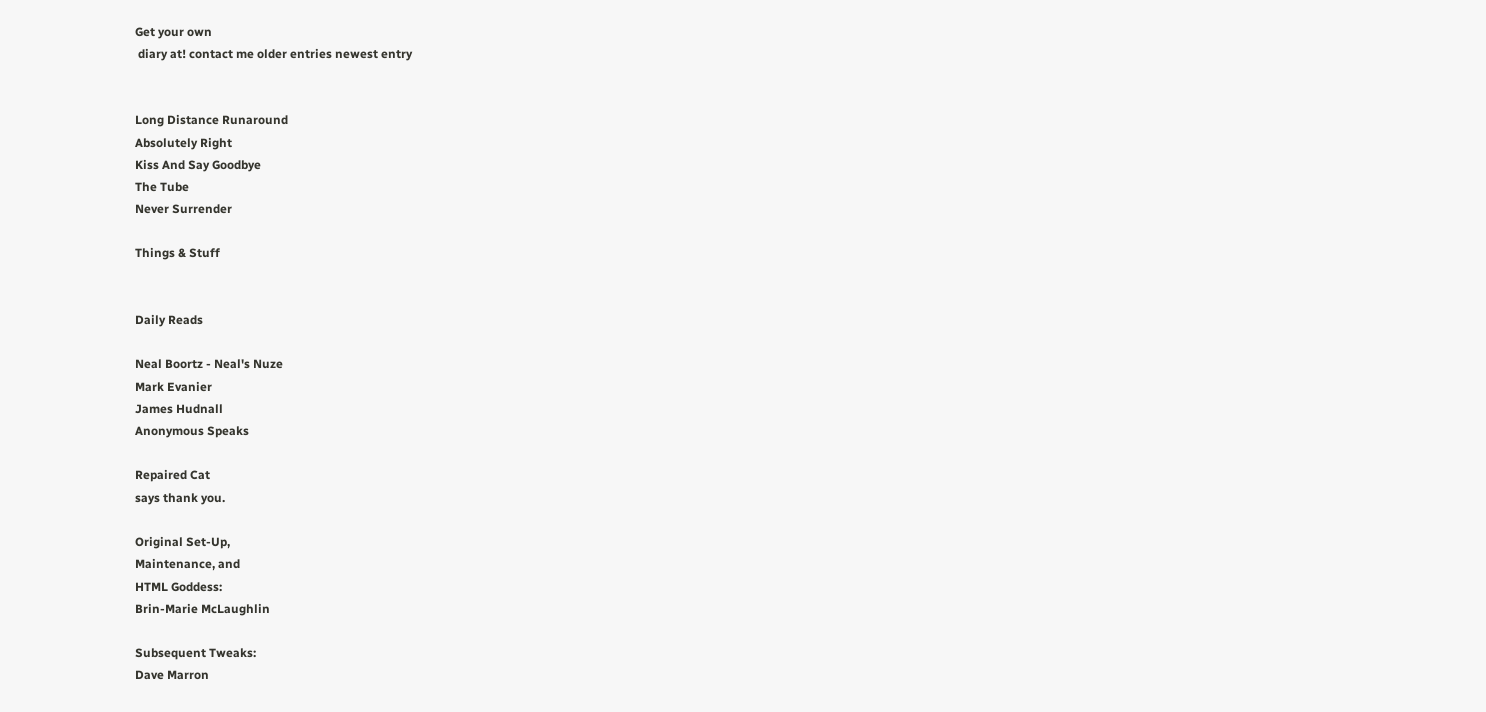Get your own
 diary at! contact me older entries newest entry


Long Distance Runaround
Absolutely Right
Kiss And Say Goodbye
The Tube
Never Surrender

Things & Stuff


Daily Reads

Neal Boortz - Neal's Nuze
Mark Evanier
James Hudnall
Anonymous Speaks

Repaired Cat
says thank you.

Original Set-Up,
Maintenance, and
HTML Goddess:
Brin-Marie McLaughlin

Subsequent Tweaks:
Dave Marron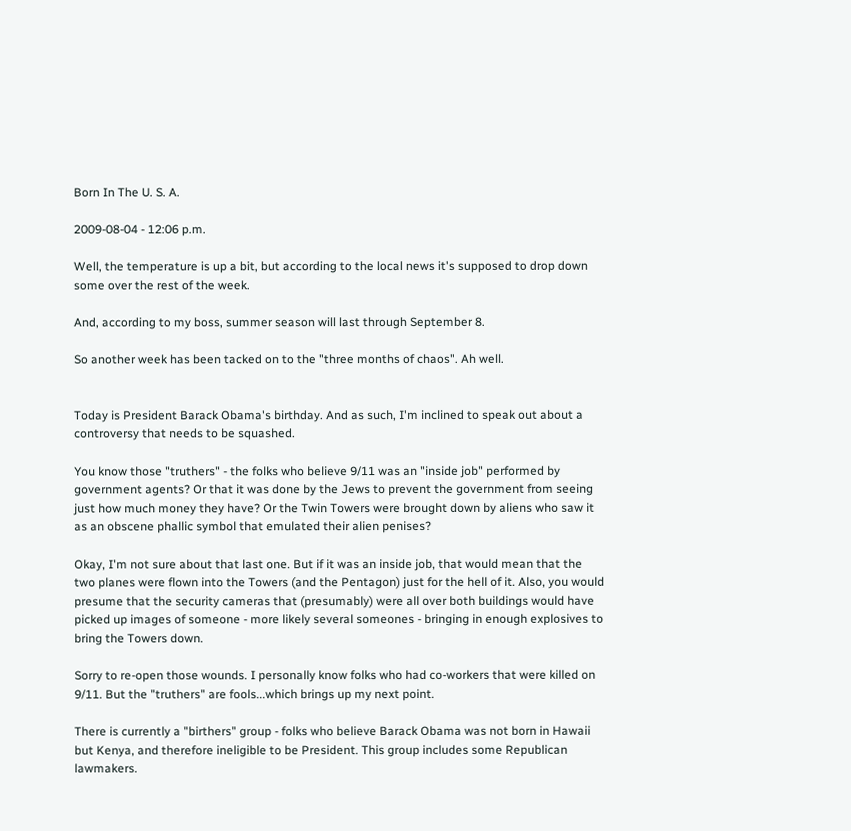Born In The U. S. A.

2009-08-04 - 12:06 p.m.

Well, the temperature is up a bit, but according to the local news it's supposed to drop down some over the rest of the week.

And, according to my boss, summer season will last through September 8.

So another week has been tacked on to the "three months of chaos". Ah well.


Today is President Barack Obama's birthday. And as such, I'm inclined to speak out about a controversy that needs to be squashed.

You know those "truthers" - the folks who believe 9/11 was an "inside job" performed by government agents? Or that it was done by the Jews to prevent the government from seeing just how much money they have? Or the Twin Towers were brought down by aliens who saw it as an obscene phallic symbol that emulated their alien penises?

Okay, I'm not sure about that last one. But if it was an inside job, that would mean that the two planes were flown into the Towers (and the Pentagon) just for the hell of it. Also, you would presume that the security cameras that (presumably) were all over both buildings would have picked up images of someone - more likely several someones - bringing in enough explosives to bring the Towers down.

Sorry to re-open those wounds. I personally know folks who had co-workers that were killed on 9/11. But the "truthers" are fools...which brings up my next point.

There is currently a "birthers" group - folks who believe Barack Obama was not born in Hawaii but Kenya, and therefore ineligible to be President. This group includes some Republican lawmakers.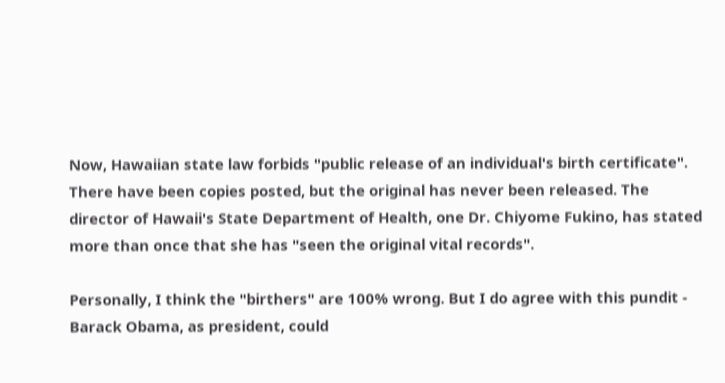Now, Hawaiian state law forbids "public release of an individual's birth certificate". There have been copies posted, but the original has never been released. The director of Hawaii's State Department of Health, one Dr. Chiyome Fukino, has stated more than once that she has "seen the original vital records".

Personally, I think the "birthers" are 100% wrong. But I do agree with this pundit - Barack Obama, as president, could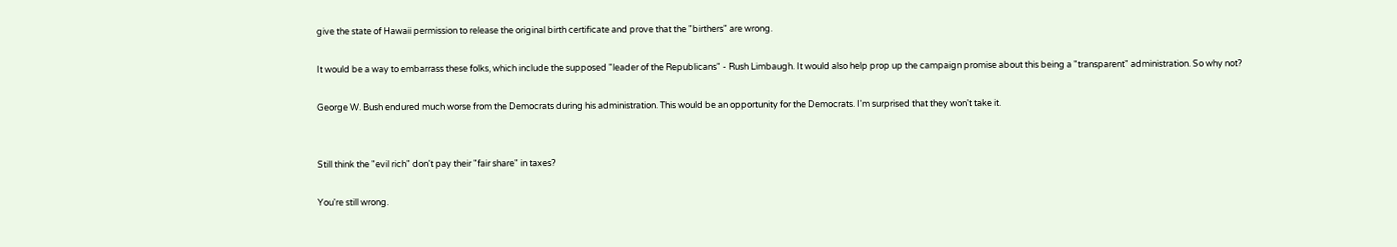give the state of Hawaii permission to release the original birth certificate and prove that the "birthers" are wrong.

It would be a way to embarrass these folks, which include the supposed "leader of the Republicans" - Rush Limbaugh. It would also help prop up the campaign promise about this being a "transparent" administration. So why not?

George W. Bush endured much worse from the Democrats during his administration. This would be an opportunity for the Democrats. I'm surprised that they won't take it.


Still think the "evil rich" don't pay their "fair share" in taxes?

You're still wrong.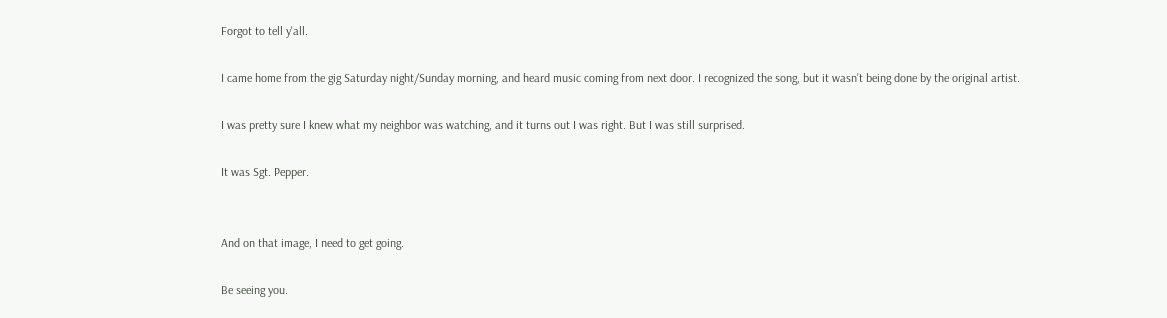Forgot to tell y'all.

I came home from the gig Saturday night/Sunday morning, and heard music coming from next door. I recognized the song, but it wasn't being done by the original artist.

I was pretty sure I knew what my neighbor was watching, and it turns out I was right. But I was still surprised.

It was Sgt. Pepper.


And on that image, I need to get going.

Be seeing you.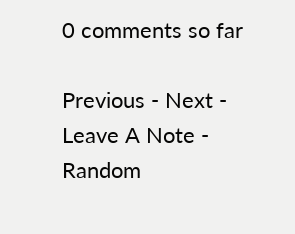0 comments so far

Previous - Next - Leave A Note - Random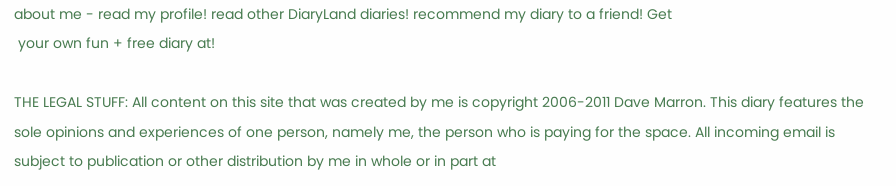about me - read my profile! read other DiaryLand diaries! recommend my diary to a friend! Get
 your own fun + free diary at!

THE LEGAL STUFF: All content on this site that was created by me is copyright 2006-2011 Dave Marron. This diary features the sole opinions and experiences of one person, namely me, the person who is paying for the space. All incoming email is subject to publication or other distribution by me in whole or in part at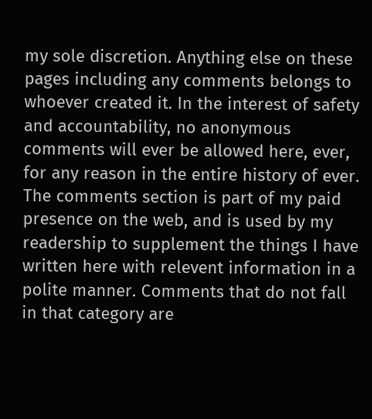my sole discretion. Anything else on these pages including any comments belongs to whoever created it. In the interest of safety and accountability, no anonymous comments will ever be allowed here, ever, for any reason in the entire history of ever. The comments section is part of my paid presence on the web, and is used by my readership to supplement the things I have written here with relevent information in a polite manner. Comments that do not fall in that category are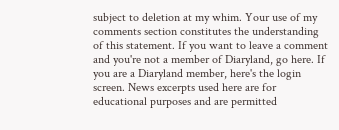subject to deletion at my whim. Your use of my comments section constitutes the understanding of this statement. If you want to leave a comment and you're not a member of Diaryland, go here. If you are a Diaryland member, here's the login screen. News excerpts used here are for educational purposes and are permitted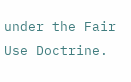under the Fair Use Doctrine.